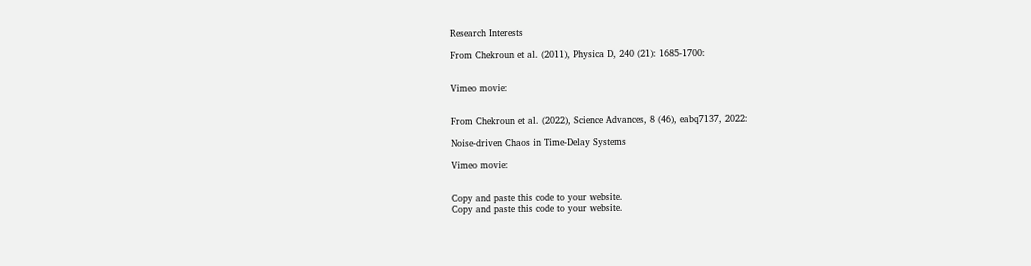Research Interests

From Chekroun et al. (2011), Physica D, 240 (21): 1685-1700:


Vimeo movie:


From Chekroun et al. (2022), Science Advances, 8 (46), eabq7137, 2022:

Noise-driven Chaos in Time-Delay Systems

Vimeo movie:


Copy and paste this code to your website.
Copy and paste this code to your website.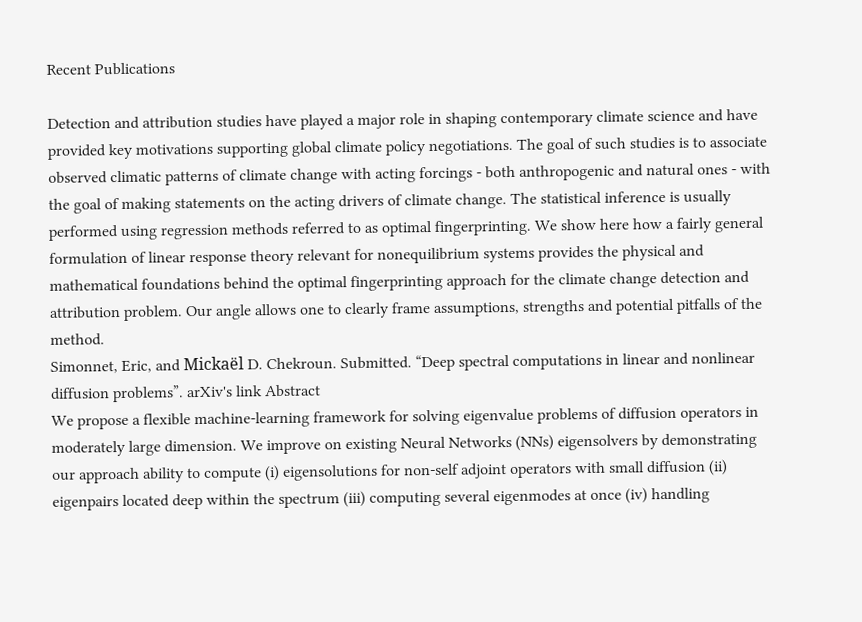Recent Publications

Detection and attribution studies have played a major role in shaping contemporary climate science and have provided key motivations supporting global climate policy negotiations. The goal of such studies is to associate observed climatic patterns of climate change with acting forcings - both anthropogenic and natural ones - with the goal of making statements on the acting drivers of climate change. The statistical inference is usually performed using regression methods referred to as optimal fingerprinting. We show here how a fairly general formulation of linear response theory relevant for nonequilibrium systems provides the physical and mathematical foundations behind the optimal fingerprinting approach for the climate change detection and attribution problem. Our angle allows one to clearly frame assumptions, strengths and potential pitfalls of the method.
Simonnet, Eric, and Mickaël D. Chekroun. Submitted. “Deep spectral computations in linear and nonlinear diffusion problems”. arXiv's link Abstract
We propose a flexible machine-learning framework for solving eigenvalue problems of diffusion operators in moderately large dimension. We improve on existing Neural Networks (NNs) eigensolvers by demonstrating our approach ability to compute (i) eigensolutions for non-self adjoint operators with small diffusion (ii) eigenpairs located deep within the spectrum (iii) computing several eigenmodes at once (iv) handling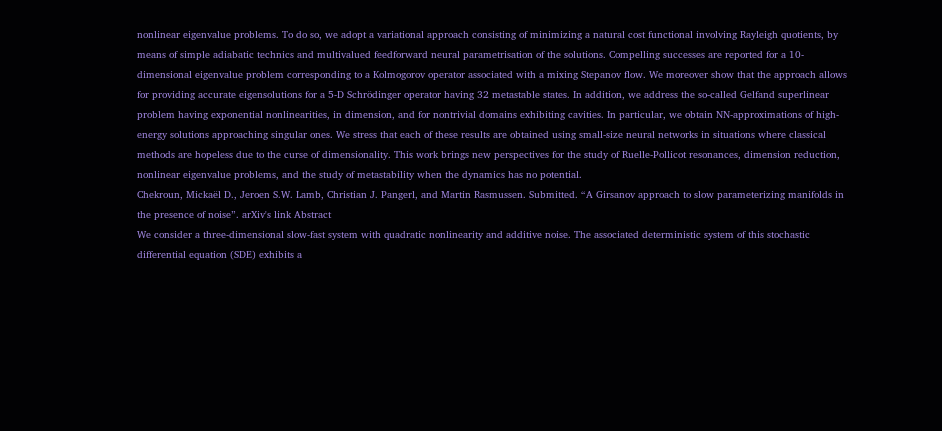nonlinear eigenvalue problems. To do so, we adopt a variational approach consisting of minimizing a natural cost functional involving Rayleigh quotients, by means of simple adiabatic technics and multivalued feedforward neural parametrisation of the solutions. Compelling successes are reported for a 10-dimensional eigenvalue problem corresponding to a Kolmogorov operator associated with a mixing Stepanov flow. We moreover show that the approach allows for providing accurate eigensolutions for a 5-D Schrödinger operator having 32 metastable states. In addition, we address the so-called Gelfand superlinear problem having exponential nonlinearities, in dimension, and for nontrivial domains exhibiting cavities. In particular, we obtain NN-approximations of high-energy solutions approaching singular ones. We stress that each of these results are obtained using small-size neural networks in situations where classical methods are hopeless due to the curse of dimensionality. This work brings new perspectives for the study of Ruelle-Pollicot resonances, dimension reduction, nonlinear eigenvalue problems, and the study of metastability when the dynamics has no potential.
Chekroun, Mickaël D., Jeroen S.W. Lamb, Christian J. Pangerl, and Martin Rasmussen. Submitted. “A Girsanov approach to slow parameterizing manifolds in the presence of noise”. arXiv's link Abstract
We consider a three-dimensional slow-fast system with quadratic nonlinearity and additive noise. The associated deterministic system of this stochastic differential equation (SDE) exhibits a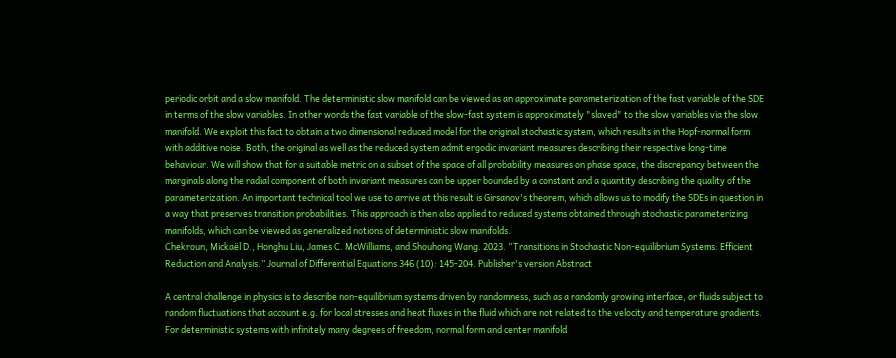periodic orbit and a slow manifold. The deterministic slow manifold can be viewed as an approximate parameterization of the fast variable of the SDE in terms of the slow variables. In other words the fast variable of the slow-fast system is approximately "slaved" to the slow variables via the slow manifold. We exploit this fact to obtain a two dimensional reduced model for the original stochastic system, which results in the Hopf-normal form with additive noise. Both, the original as well as the reduced system admit ergodic invariant measures describing their respective long-time behaviour. We will show that for a suitable metric on a subset of the space of all probability measures on phase space, the discrepancy between the marginals along the radial component of both invariant measures can be upper bounded by a constant and a quantity describing the quality of the parameterization. An important technical tool we use to arrive at this result is Girsanov's theorem, which allows us to modify the SDEs in question in a way that preserves transition probabilities. This approach is then also applied to reduced systems obtained through stochastic parameterizing manifolds, which can be viewed as generalized notions of deterministic slow manifolds.
Chekroun, Mickaël D., Honghu Liu, James C. McWilliams, and Shouhong Wang. 2023. “Transitions in Stochastic Non-equilibrium Systems: Efficient Reduction and Analysis.” Journal of Differential Equations 346 (10): 145-204. Publisher's version Abstract

A central challenge in physics is to describe non-equilibrium systems driven by randomness, such as a randomly growing interface, or fluids subject to random fluctuations that account e.g. for local stresses and heat fluxes in the fluid which are not related to the velocity and temperature gradients. For deterministic systems with infinitely many degrees of freedom, normal form and center manifold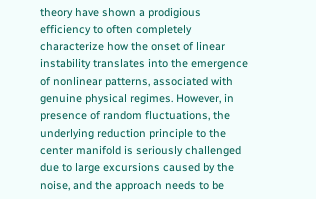theory have shown a prodigious efficiency to often completely characterize how the onset of linear instability translates into the emergence of nonlinear patterns, associated with genuine physical regimes. However, in presence of random fluctuations, the underlying reduction principle to the center manifold is seriously challenged due to large excursions caused by the noise, and the approach needs to be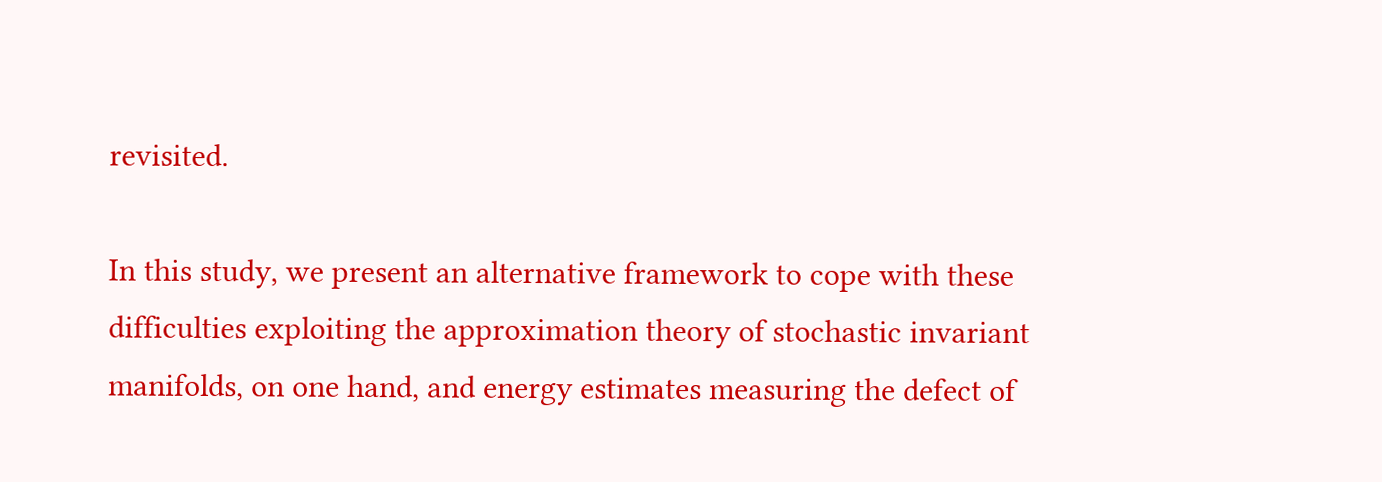revisited.

In this study, we present an alternative framework to cope with these difficulties exploiting the approximation theory of stochastic invariant manifolds, on one hand, and energy estimates measuring the defect of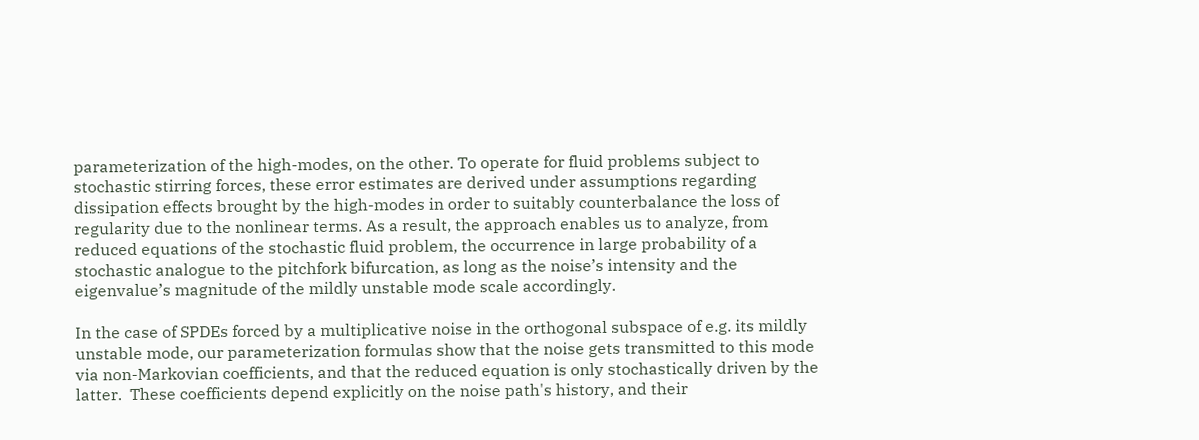parameterization of the high-modes, on the other. To operate for fluid problems subject to stochastic stirring forces, these error estimates are derived under assumptions regarding dissipation effects brought by the high-modes in order to suitably counterbalance the loss of regularity due to the nonlinear terms. As a result, the approach enables us to analyze, from reduced equations of the stochastic fluid problem, the occurrence in large probability of a stochastic analogue to the pitchfork bifurcation, as long as the noise’s intensity and the eigenvalue’s magnitude of the mildly unstable mode scale accordingly.

In the case of SPDEs forced by a multiplicative noise in the orthogonal subspace of e.g. its mildly unstable mode, our parameterization formulas show that the noise gets transmitted to this mode via non-Markovian coefficients, and that the reduced equation is only stochastically driven by the latter.  These coefficients depend explicitly on the noise path's history, and their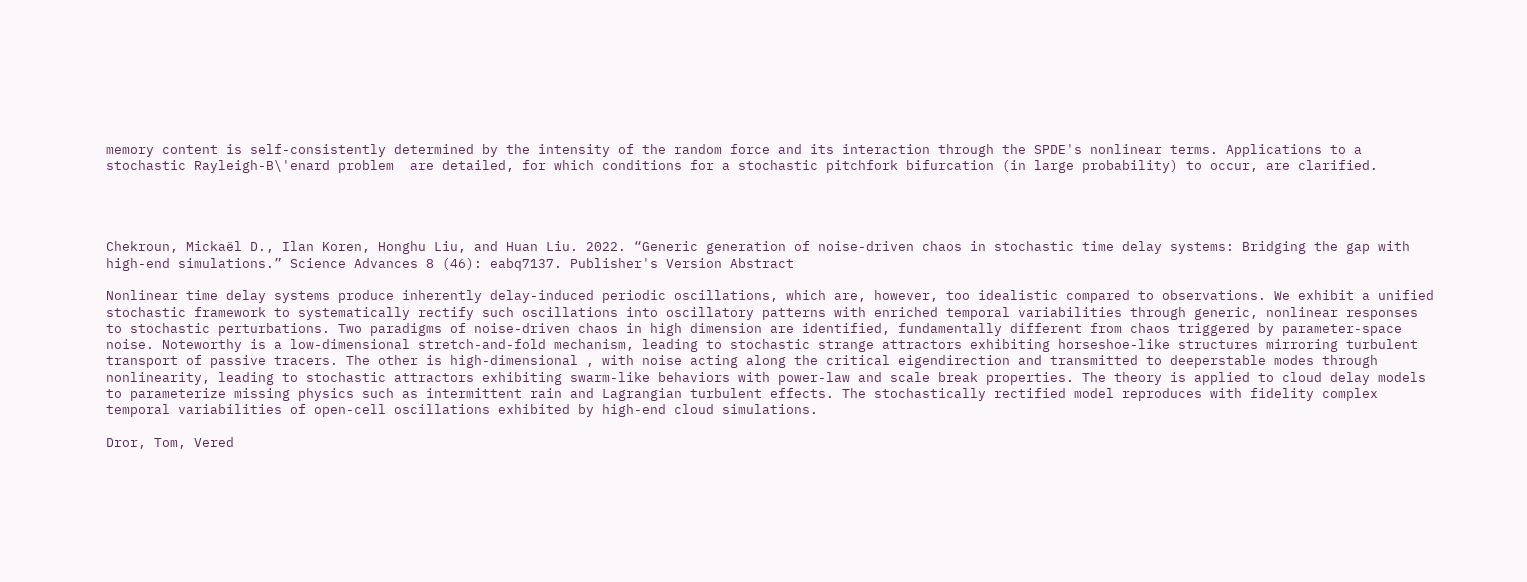memory content is self-consistently determined by the intensity of the random force and its interaction through the SPDE's nonlinear terms. Applications to a stochastic Rayleigh-B\'enard problem  are detailed, for which conditions for a stochastic pitchfork bifurcation (in large probability) to occur, are clarified.




Chekroun, Mickaël D., Ilan Koren, Honghu Liu, and Huan Liu. 2022. “Generic generation of noise-driven chaos in stochastic time delay systems: Bridging the gap with high-end simulations.” Science Advances 8 (46): eabq7137. Publisher's Version Abstract

Nonlinear time delay systems produce inherently delay-induced periodic oscillations, which are, however, too idealistic compared to observations. We exhibit a unified stochastic framework to systematically rectify such oscillations into oscillatory patterns with enriched temporal variabilities through generic, nonlinear responses to stochastic perturbations. Two paradigms of noise-driven chaos in high dimension are identified, fundamentally different from chaos triggered by parameter-space noise. Noteworthy is a low-dimensional stretch-and-fold mechanism, leading to stochastic strange attractors exhibiting horseshoe-like structures mirroring turbulent transport of passive tracers. The other is high-dimensional , with noise acting along the critical eigendirection and transmitted to deeperstable modes through nonlinearity, leading to stochastic attractors exhibiting swarm-like behaviors with power-law and scale break properties. The theory is applied to cloud delay models to parameterize missing physics such as intermittent rain and Lagrangian turbulent effects. The stochastically rectified model reproduces with fidelity complex temporal variabilities of open-cell oscillations exhibited by high-end cloud simulations.

Dror, Tom, Vered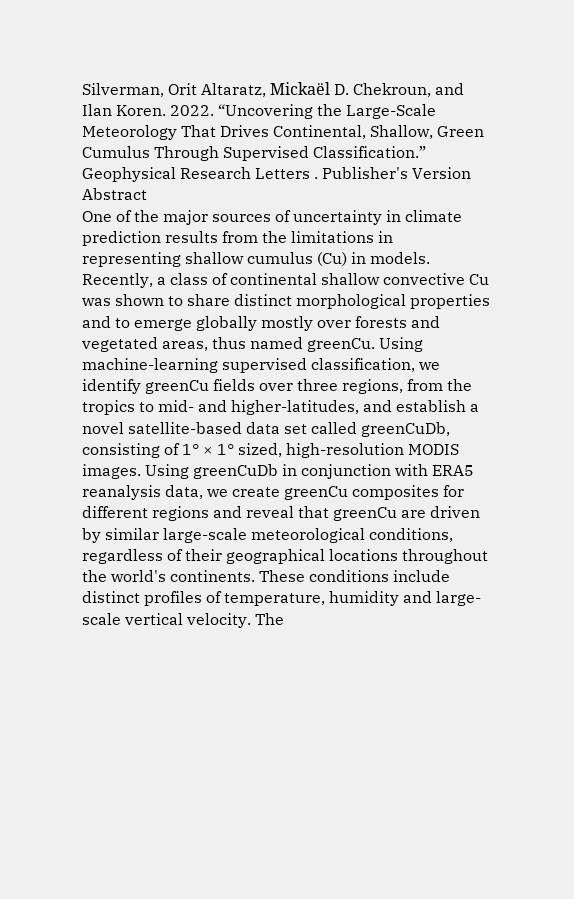Silverman, Orit Altaratz, Mickaël D. Chekroun, and Ilan Koren. 2022. “Uncovering the Large-Scale Meteorology That Drives Continental, Shallow, Green Cumulus Through Supervised Classification.” Geophysical Research Letters . Publisher's Version Abstract
One of the major sources of uncertainty in climate prediction results from the limitations in representing shallow cumulus (Cu) in models. Recently, a class of continental shallow convective Cu was shown to share distinct morphological properties and to emerge globally mostly over forests and vegetated areas, thus named greenCu. Using machine-learning supervised classification, we identify greenCu fields over three regions, from the tropics to mid- and higher-latitudes, and establish a novel satellite-based data set called greenCuDb, consisting of 1° × 1° sized, high-resolution MODIS images. Using greenCuDb in conjunction with ERA5 reanalysis data, we create greenCu composites for different regions and reveal that greenCu are driven by similar large-scale meteorological conditions, regardless of their geographical locations throughout the world's continents. These conditions include distinct profiles of temperature, humidity and large-scale vertical velocity. The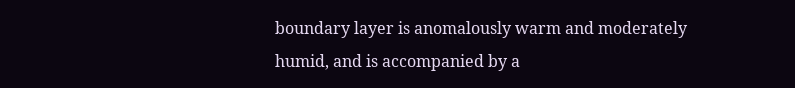boundary layer is anomalously warm and moderately humid, and is accompanied by a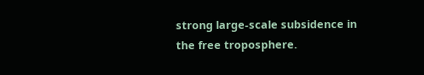strong large-scale subsidence in the free troposphere.